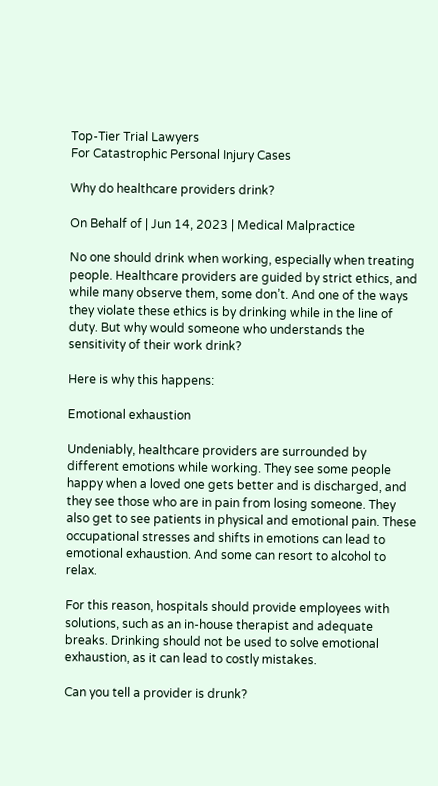Top-Tier Trial Lawyers
For Catastrophic Personal Injury Cases

Why do healthcare providers drink?

On Behalf of | Jun 14, 2023 | Medical Malpractice

No one should drink when working, especially when treating people. Healthcare providers are guided by strict ethics, and while many observe them, some don’t. And one of the ways they violate these ethics is by drinking while in the line of duty. But why would someone who understands the sensitivity of their work drink?

Here is why this happens:

Emotional exhaustion

Undeniably, healthcare providers are surrounded by different emotions while working. They see some people happy when a loved one gets better and is discharged, and they see those who are in pain from losing someone. They also get to see patients in physical and emotional pain. These occupational stresses and shifts in emotions can lead to emotional exhaustion. And some can resort to alcohol to relax.

For this reason, hospitals should provide employees with solutions, such as an in-house therapist and adequate breaks. Drinking should not be used to solve emotional exhaustion, as it can lead to costly mistakes.

Can you tell a provider is drunk?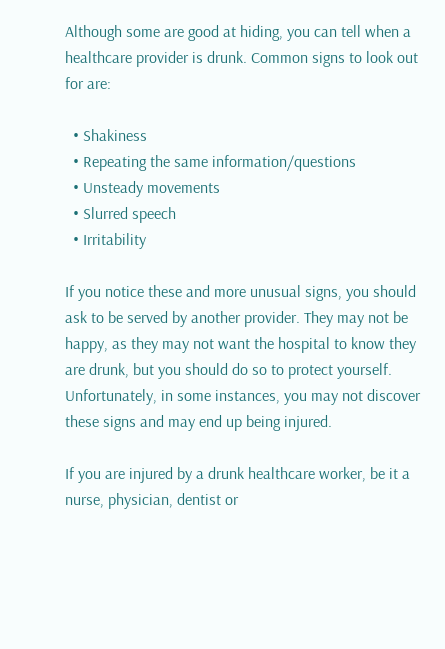Although some are good at hiding, you can tell when a healthcare provider is drunk. Common signs to look out for are:

  • Shakiness
  • Repeating the same information/questions
  • Unsteady movements
  • Slurred speech
  • Irritability

If you notice these and more unusual signs, you should ask to be served by another provider. They may not be happy, as they may not want the hospital to know they are drunk, but you should do so to protect yourself. Unfortunately, in some instances, you may not discover these signs and may end up being injured.

If you are injured by a drunk healthcare worker, be it a nurse, physician, dentist or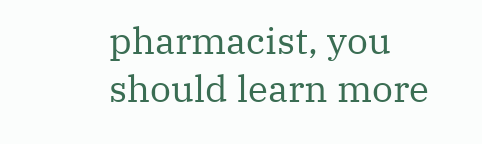pharmacist, you should learn more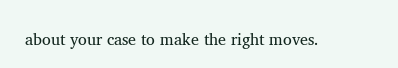about your case to make the right moves.